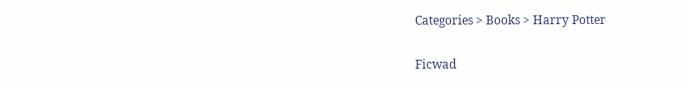Categories > Books > Harry Potter

Ficwad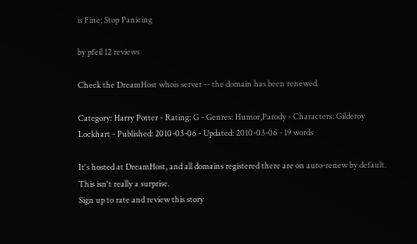is Fine; Stop Panicing

by pfeil 12 reviews

Check the DreamHost whois server -- the domain has been renewed.

Category: Harry Potter - Rating: G - Genres: Humor,Parody - Characters: Gilderoy Lockhart - Published: 2010-03-06 - Updated: 2010-03-06 - 19 words

It's hosted at DreamHost, and all domains registered there are on auto-renew by default. This isn't really a surprise.
Sign up to rate and review this story